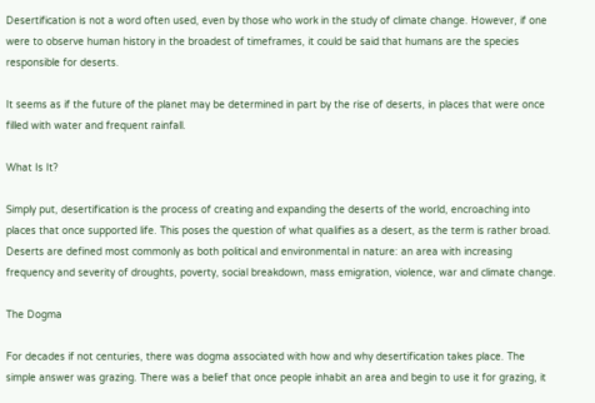Desertification is not a word often used, even by those who work in the study of climate change. However, if one were to observe human history in the broadest of timeframes, it could be said that humans are the species responsible for deserts.

It seems as if the future of the planet may be determined in part by the rise of deserts, in places that were once filled with water and frequent rainfall.

What Is It?

Simply put, desertification is the process of creating and expanding the deserts of the world, encroaching into places that once supported life. This poses the question of what qualifies as a desert, as the term is rather broad. Deserts are defined most commonly as both political and environmental in nature: an area with increasing frequency and severity of droughts, poverty, social breakdown, mass emigration, violence, war and climate change.

The Dogma

For decades if not centuries, there was dogma associated with how and why desertification takes place. The simple answer was grazing. There was a belief that once people inhabit an area and begin to use it for grazing, it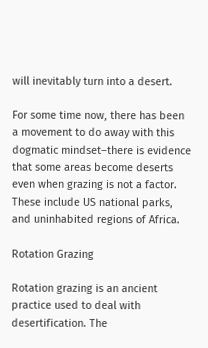will inevitably turn into a desert.

For some time now, there has been a movement to do away with this dogmatic mindset–there is evidence that some areas become deserts even when grazing is not a factor. These include US national parks, and uninhabited regions of Africa.

Rotation Grazing

Rotation grazing is an ancient practice used to deal with desertification. The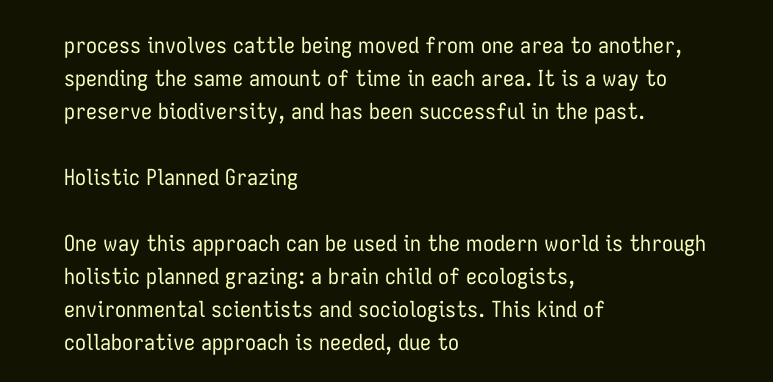process involves cattle being moved from one area to another, spending the same amount of time in each area. It is a way to preserve biodiversity, and has been successful in the past.

Holistic Planned Grazing

One way this approach can be used in the modern world is through holistic planned grazing: a brain child of ecologists, environmental scientists and sociologists. This kind of collaborative approach is needed, due to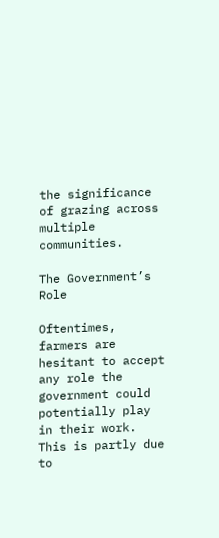the significance of grazing across multiple communities.

The Government’s Role

Oftentimes, farmers are hesitant to accept any role the government could potentially play in their work. This is partly due to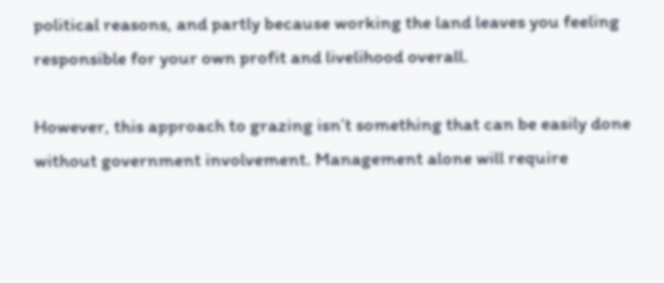political reasons, and partly because working the land leaves you feeling responsible for your own profit and livelihood overall.

However, this approach to grazing isn’t something that can be easily done without government involvement. Management alone will require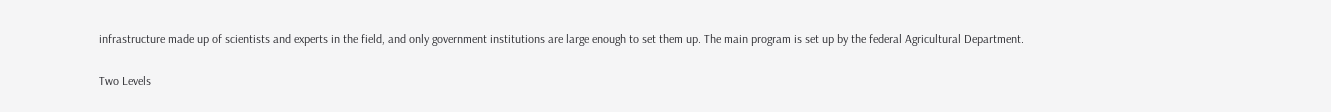infrastructure made up of scientists and experts in the field, and only government institutions are large enough to set them up. The main program is set up by the federal Agricultural Department.

Two Levels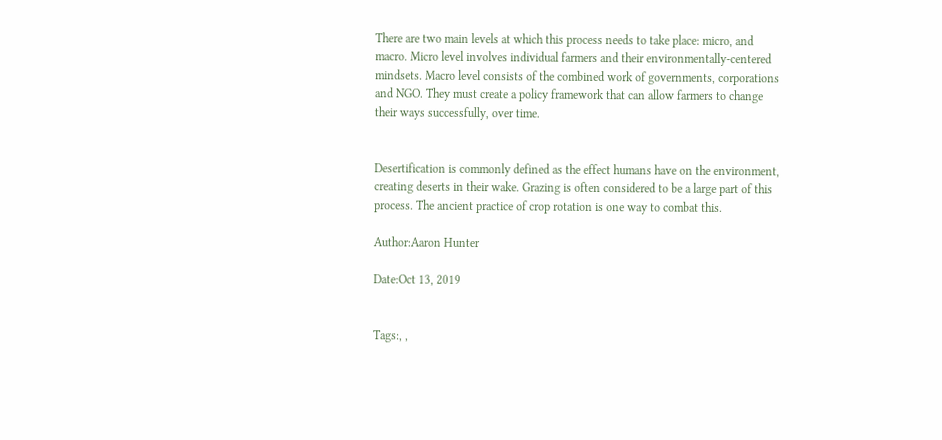There are two main levels at which this process needs to take place: micro, and macro. Micro level involves individual farmers and their environmentally-centered mindsets. Macro level consists of the combined work of governments, corporations and NGO. They must create a policy framework that can allow farmers to change their ways successfully, over time.


Desertification is commonly defined as the effect humans have on the environment, creating deserts in their wake. Grazing is often considered to be a large part of this process. The ancient practice of crop rotation is one way to combat this.

Author:Aaron Hunter

Date:Oct 13, 2019


Tags:, ,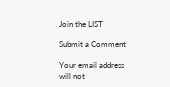Join the LIST

Submit a Comment

Your email address will not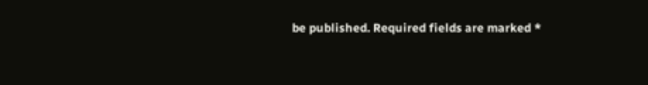be published. Required fields are marked *